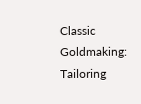Classic Goldmaking: Tailoring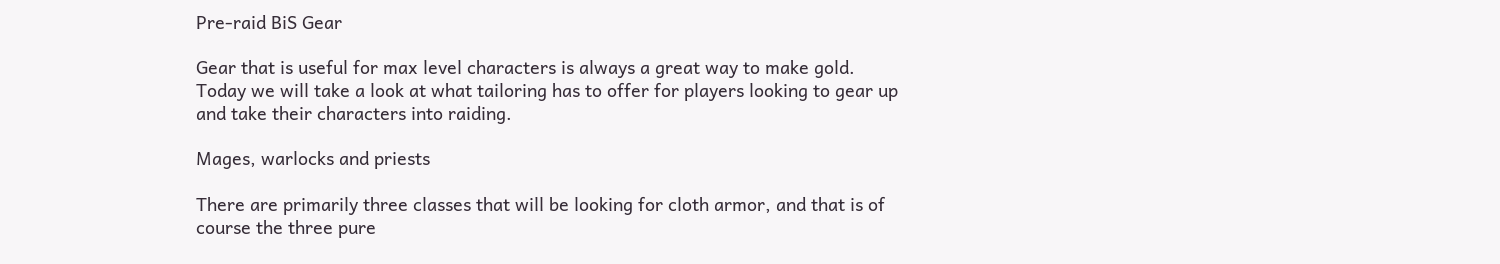Pre-raid BiS Gear

Gear that is useful for max level characters is always a great way to make gold. Today we will take a look at what tailoring has to offer for players looking to gear up and take their characters into raiding.

Mages, warlocks and priests

There are primarily three classes that will be looking for cloth armor, and that is of course the three pure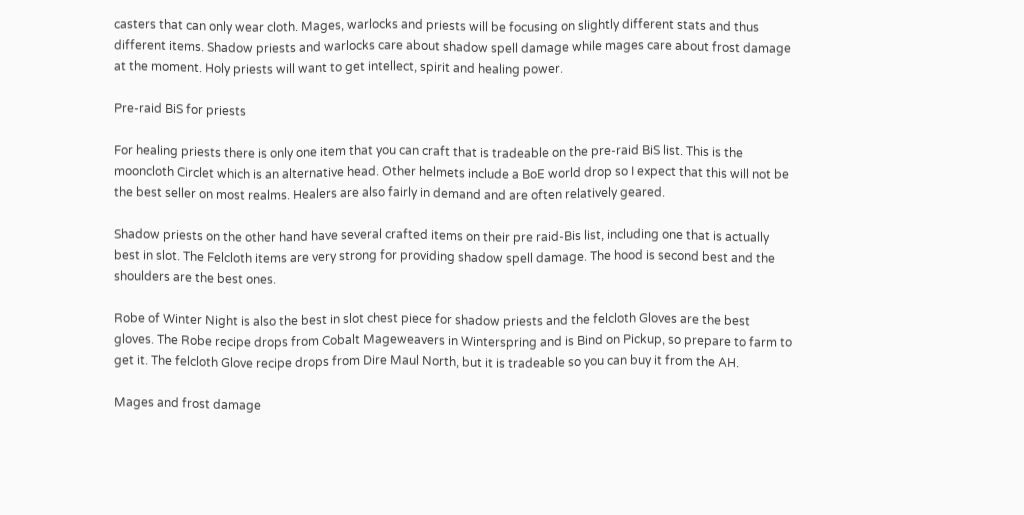casters that can only wear cloth. Mages, warlocks and priests will be focusing on slightly different stats and thus different items. Shadow priests and warlocks care about shadow spell damage while mages care about frost damage at the moment. Holy priests will want to get intellect, spirit and healing power.

Pre-raid BiS for priests

For healing priests there is only one item that you can craft that is tradeable on the pre-raid BiS list. This is the mooncloth Circlet which is an alternative head. Other helmets include a BoE world drop so I expect that this will not be the best seller on most realms. Healers are also fairly in demand and are often relatively geared.

Shadow priests on the other hand have several crafted items on their pre raid-Bis list, including one that is actually best in slot. The Felcloth items are very strong for providing shadow spell damage. The hood is second best and the shoulders are the best ones.

Robe of Winter Night is also the best in slot chest piece for shadow priests and the felcloth Gloves are the best gloves. The Robe recipe drops from Cobalt Mageweavers in Winterspring and is Bind on Pickup, so prepare to farm to get it. The felcloth Glove recipe drops from Dire Maul North, but it is tradeable so you can buy it from the AH.

Mages and frost damage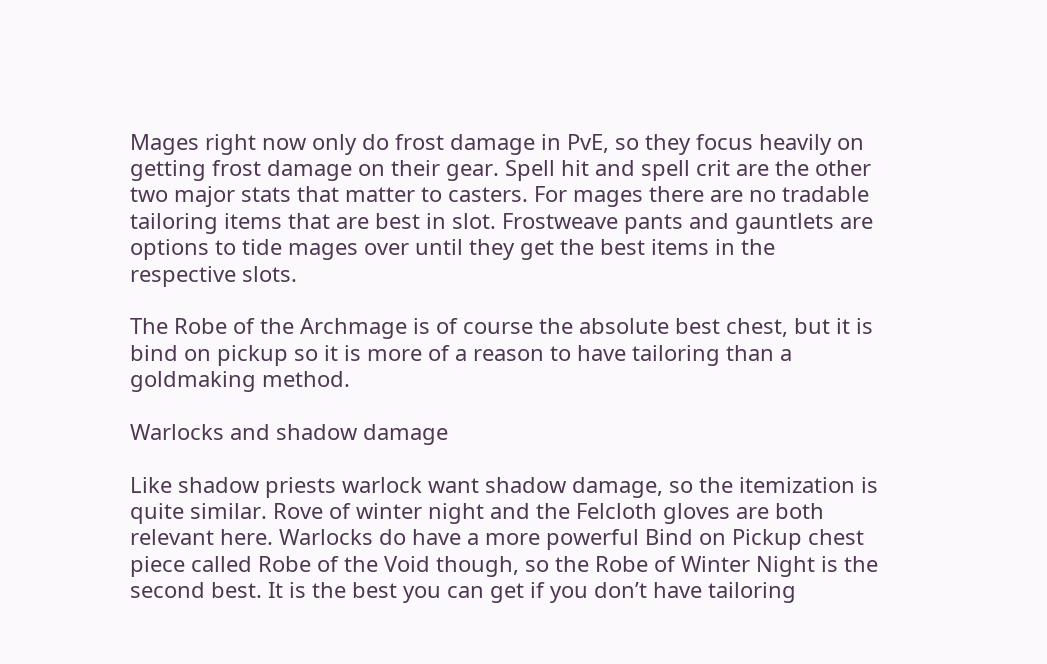Mages right now only do frost damage in PvE, so they focus heavily on getting frost damage on their gear. Spell hit and spell crit are the other two major stats that matter to casters. For mages there are no tradable tailoring items that are best in slot. Frostweave pants and gauntlets are options to tide mages over until they get the best items in the respective slots.

The Robe of the Archmage is of course the absolute best chest, but it is bind on pickup so it is more of a reason to have tailoring than a goldmaking method.

Warlocks and shadow damage

Like shadow priests warlock want shadow damage, so the itemization is quite similar. Rove of winter night and the Felcloth gloves are both relevant here. Warlocks do have a more powerful Bind on Pickup chest piece called Robe of the Void though, so the Robe of Winter Night is the second best. It is the best you can get if you don’t have tailoring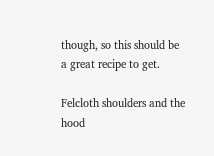though, so this should be a great recipe to get.

Felcloth shoulders and the hood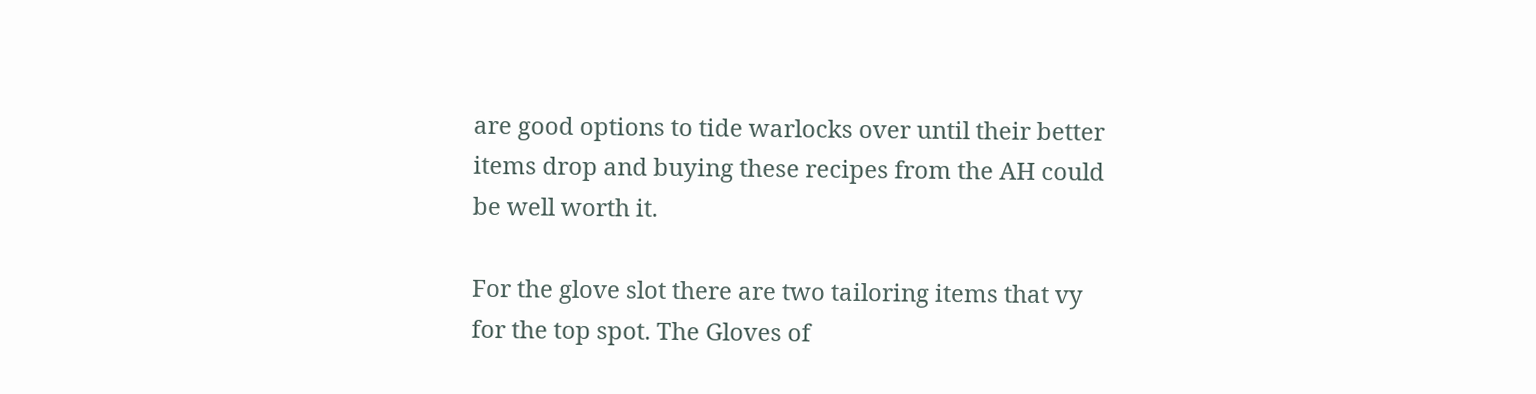are good options to tide warlocks over until their better items drop and buying these recipes from the AH could be well worth it.

For the glove slot there are two tailoring items that vy for the top spot. The Gloves of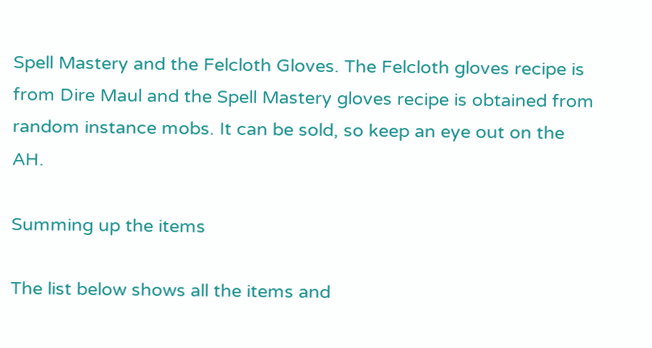Spell Mastery and the Felcloth Gloves. The Felcloth gloves recipe is from Dire Maul and the Spell Mastery gloves recipe is obtained from random instance mobs. It can be sold, so keep an eye out on the AH.

Summing up the items

The list below shows all the items and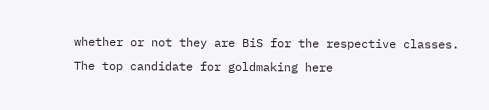whether or not they are BiS for the respective classes. The top candidate for goldmaking here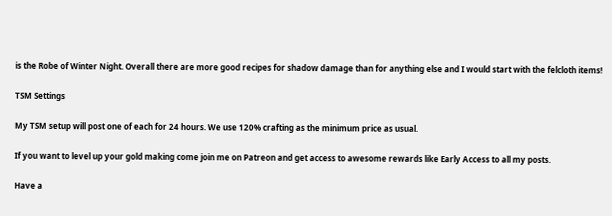is the Robe of Winter Night. Overall there are more good recipes for shadow damage than for anything else and I would start with the felcloth items!

TSM Settings

My TSM setup will post one of each for 24 hours. We use 120% crafting as the minimum price as usual.

If you want to level up your gold making come join me on Patreon and get access to awesome rewards like Early Access to all my posts.

Have a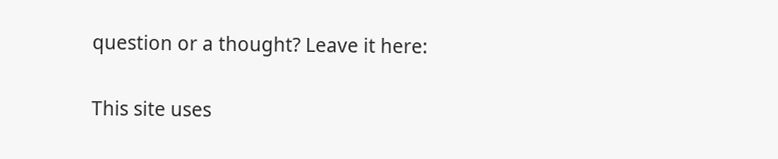question or a thought? Leave it here:

This site uses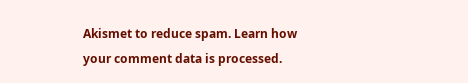Akismet to reduce spam. Learn how your comment data is processed.